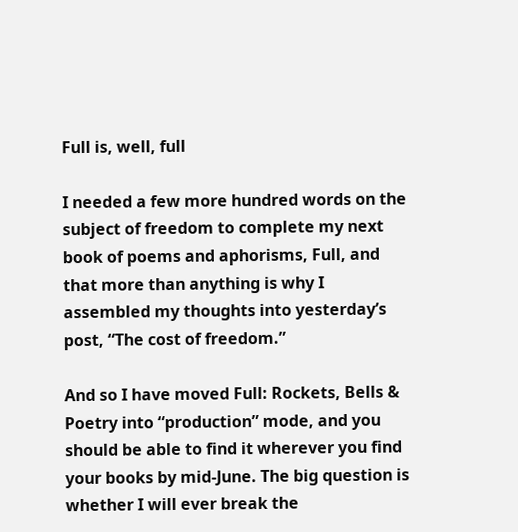Full is, well, full

I needed a few more hundred words on the subject of freedom to complete my next book of poems and aphorisms, Full, and that more than anything is why I assembled my thoughts into yesterday’s post, “The cost of freedom.”

And so I have moved Full: Rockets, Bells & Poetry into “production” mode, and you should be able to find it wherever you find your books by mid-June. The big question is whether I will ever break the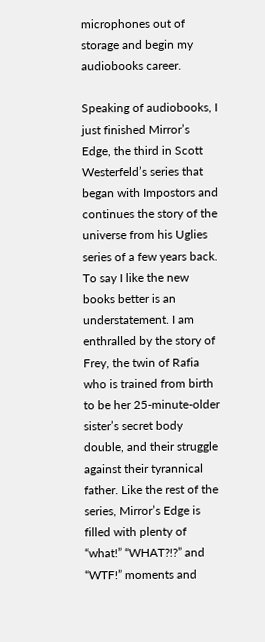microphones out of storage and begin my audiobooks career.

Speaking of audiobooks, I just finished Mirror’s Edge, the third in Scott Westerfeld’s series that began with Impostors and continues the story of the universe from his Uglies series of a few years back. To say I like the new books better is an understatement. I am enthralled by the story of Frey, the twin of Rafia who is trained from birth to be her 25-minute-older sister’s secret body double, and their struggle against their tyrannical father. Like the rest of the series, Mirror’s Edge is filled with plenty of “what!” “WHAT?!?” and “WTF!” moments and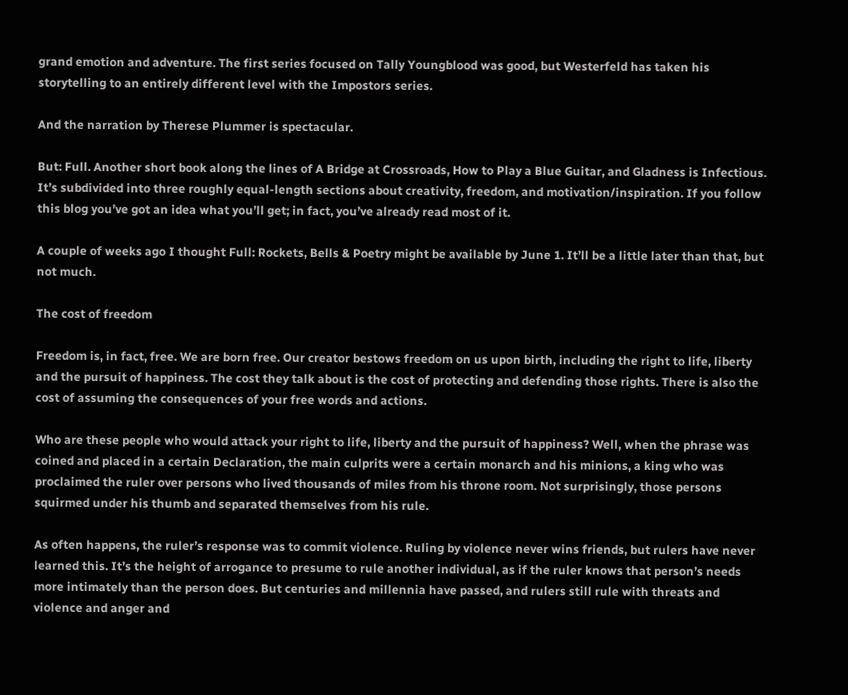grand emotion and adventure. The first series focused on Tally Youngblood was good, but Westerfeld has taken his storytelling to an entirely different level with the Impostors series.

And the narration by Therese Plummer is spectacular.

But: Full. Another short book along the lines of A Bridge at Crossroads, How to Play a Blue Guitar, and Gladness is Infectious. It’s subdivided into three roughly equal-length sections about creativity, freedom, and motivation/inspiration. If you follow this blog you’ve got an idea what you’ll get; in fact, you’ve already read most of it.

A couple of weeks ago I thought Full: Rockets, Bells & Poetry might be available by June 1. It’ll be a little later than that, but not much.

The cost of freedom

Freedom is, in fact, free. We are born free. Our creator bestows freedom on us upon birth, including the right to life, liberty and the pursuit of happiness. The cost they talk about is the cost of protecting and defending those rights. There is also the cost of assuming the consequences of your free words and actions.

Who are these people who would attack your right to life, liberty and the pursuit of happiness? Well, when the phrase was coined and placed in a certain Declaration, the main culprits were a certain monarch and his minions, a king who was proclaimed the ruler over persons who lived thousands of miles from his throne room. Not surprisingly, those persons squirmed under his thumb and separated themselves from his rule.

As often happens, the ruler’s response was to commit violence. Ruling by violence never wins friends, but rulers have never learned this. It’s the height of arrogance to presume to rule another individual, as if the ruler knows that person’s needs more intimately than the person does. But centuries and millennia have passed, and rulers still rule with threats and violence and anger and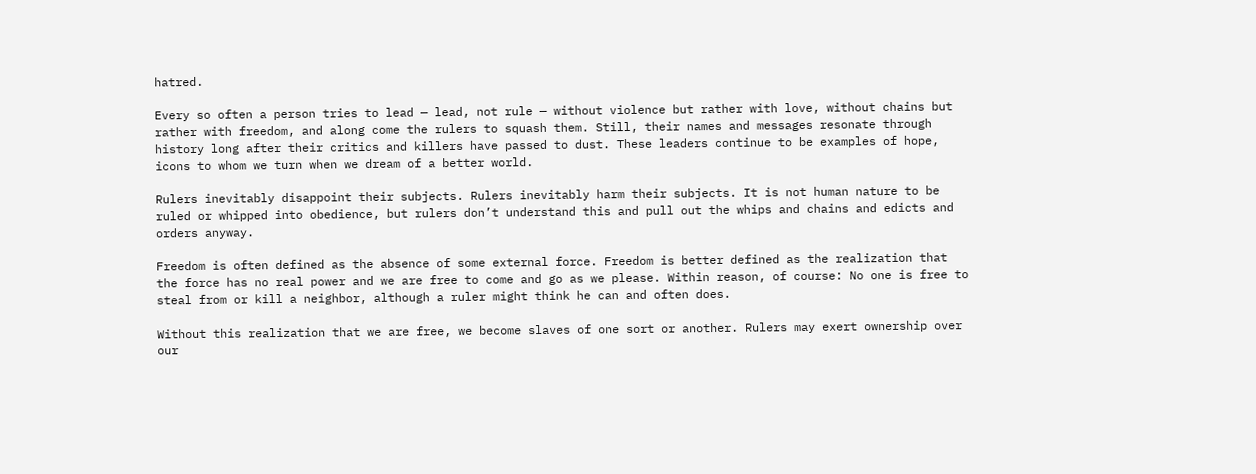hatred.

Every so often a person tries to lead — lead, not rule — without violence but rather with love, without chains but rather with freedom, and along come the rulers to squash them. Still, their names and messages resonate through history long after their critics and killers have passed to dust. These leaders continue to be examples of hope, icons to whom we turn when we dream of a better world.

Rulers inevitably disappoint their subjects. Rulers inevitably harm their subjects. It is not human nature to be ruled or whipped into obedience, but rulers don’t understand this and pull out the whips and chains and edicts and orders anyway.

Freedom is often defined as the absence of some external force. Freedom is better defined as the realization that the force has no real power and we are free to come and go as we please. Within reason, of course: No one is free to steal from or kill a neighbor, although a ruler might think he can and often does.

Without this realization that we are free, we become slaves of one sort or another. Rulers may exert ownership over our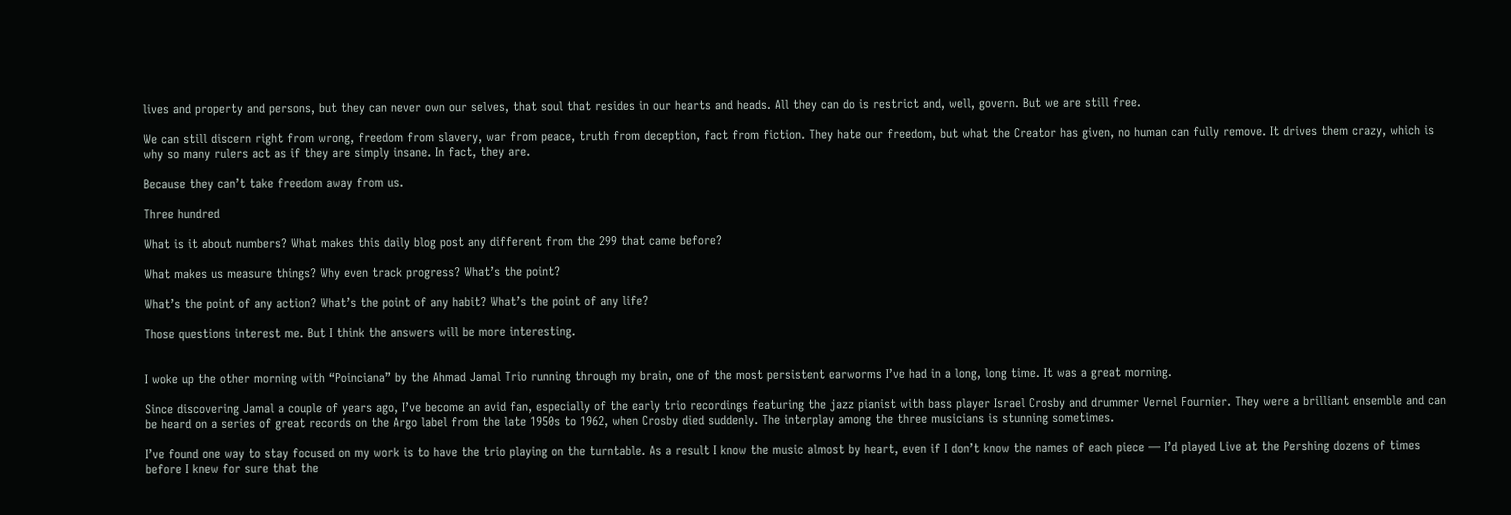lives and property and persons, but they can never own our selves, that soul that resides in our hearts and heads. All they can do is restrict and, well, govern. But we are still free.

We can still discern right from wrong, freedom from slavery, war from peace, truth from deception, fact from fiction. They hate our freedom, but what the Creator has given, no human can fully remove. It drives them crazy, which is why so many rulers act as if they are simply insane. In fact, they are.

Because they can’t take freedom away from us.

Three hundred

What is it about numbers? What makes this daily blog post any different from the 299 that came before?

What makes us measure things? Why even track progress? What’s the point?

What’s the point of any action? What’s the point of any habit? What’s the point of any life?

Those questions interest me. But I think the answers will be more interesting.


I woke up the other morning with “Poinciana” by the Ahmad Jamal Trio running through my brain, one of the most persistent earworms I’ve had in a long, long time. It was a great morning.

Since discovering Jamal a couple of years ago, I’ve become an avid fan, especially of the early trio recordings featuring the jazz pianist with bass player Israel Crosby and drummer Vernel Fournier. They were a brilliant ensemble and can be heard on a series of great records on the Argo label from the late 1950s to 1962, when Crosby died suddenly. The interplay among the three musicians is stunning sometimes.

I’ve found one way to stay focused on my work is to have the trio playing on the turntable. As a result I know the music almost by heart, even if I don’t know the names of each piece — I’d played Live at the Pershing dozens of times before I knew for sure that the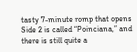tasty 7-minute romp that opens Side 2 is called “Poinciana,” and there is still quite a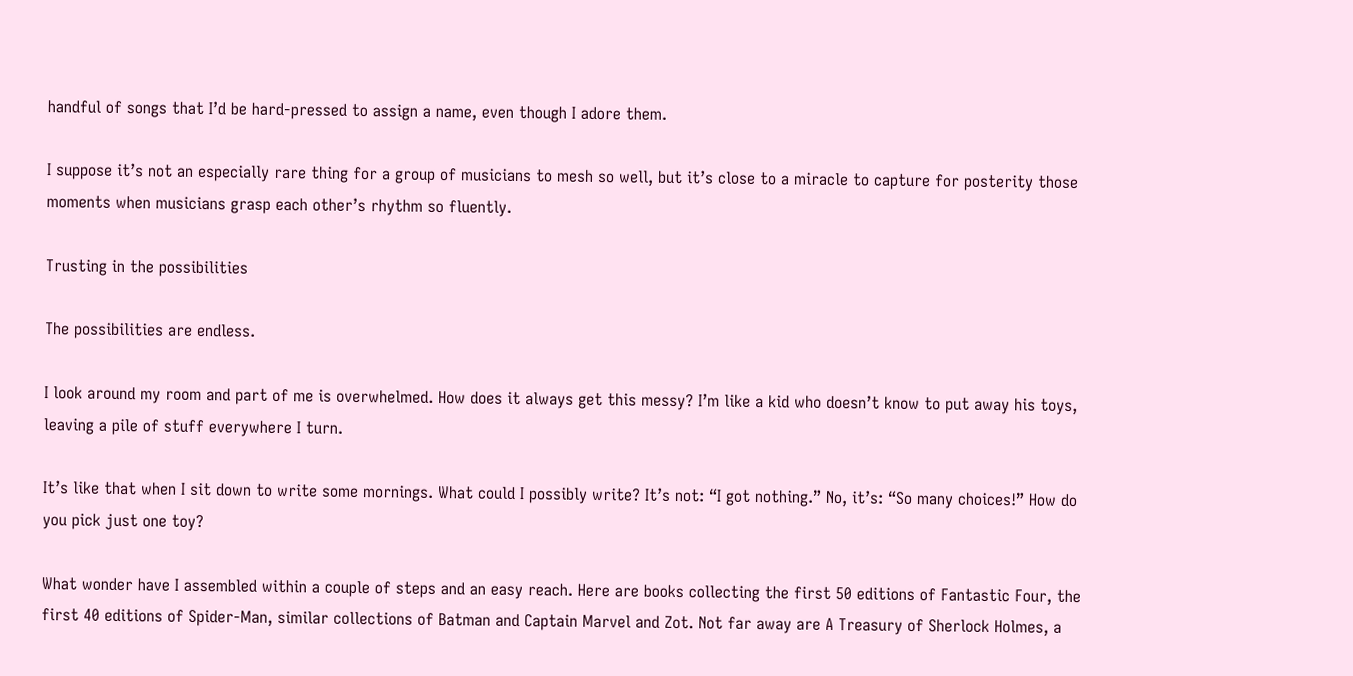handful of songs that I’d be hard-pressed to assign a name, even though I adore them.

I suppose it’s not an especially rare thing for a group of musicians to mesh so well, but it’s close to a miracle to capture for posterity those moments when musicians grasp each other’s rhythm so fluently.

Trusting in the possibilities

The possibilities are endless.

I look around my room and part of me is overwhelmed. How does it always get this messy? I’m like a kid who doesn’t know to put away his toys, leaving a pile of stuff everywhere I turn.

It’s like that when I sit down to write some mornings. What could I possibly write? It’s not: “I got nothing.” No, it’s: “So many choices!” How do you pick just one toy?

What wonder have I assembled within a couple of steps and an easy reach. Here are books collecting the first 50 editions of Fantastic Four, the first 40 editions of Spider-Man, similar collections of Batman and Captain Marvel and Zot. Not far away are A Treasury of Sherlock Holmes, a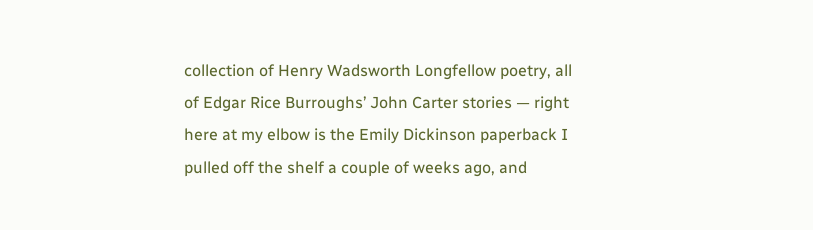collection of Henry Wadsworth Longfellow poetry, all of Edgar Rice Burroughs’ John Carter stories — right here at my elbow is the Emily Dickinson paperback I pulled off the shelf a couple of weeks ago, and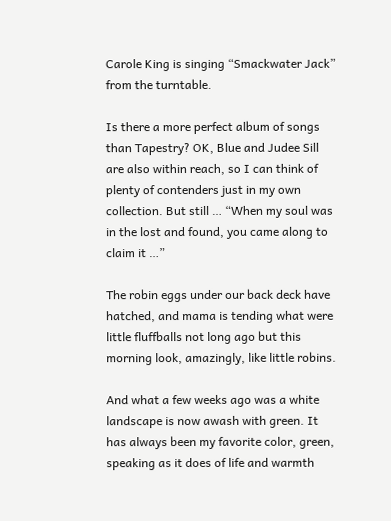Carole King is singing “Smackwater Jack” from the turntable.

Is there a more perfect album of songs than Tapestry? OK, Blue and Judee Sill are also within reach, so I can think of plenty of contenders just in my own collection. But still … “When my soul was in the lost and found, you came along to claim it …”

The robin eggs under our back deck have hatched, and mama is tending what were little fluffballs not long ago but this morning look, amazingly, like little robins.

And what a few weeks ago was a white landscape is now awash with green. It has always been my favorite color, green, speaking as it does of life and warmth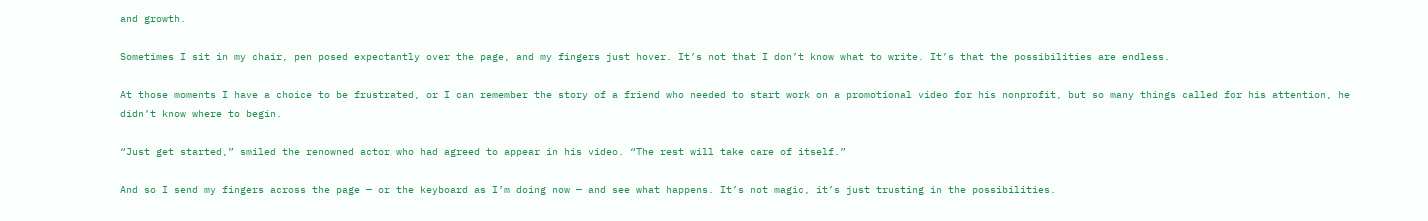and growth.

Sometimes I sit in my chair, pen posed expectantly over the page, and my fingers just hover. It’s not that I don’t know what to write. It’s that the possibilities are endless.

At those moments I have a choice to be frustrated, or I can remember the story of a friend who needed to start work on a promotional video for his nonprofit, but so many things called for his attention, he didn’t know where to begin.

“Just get started,” smiled the renowned actor who had agreed to appear in his video. “The rest will take care of itself.”

And so I send my fingers across the page — or the keyboard as I’m doing now — and see what happens. It’s not magic, it’s just trusting in the possibilities.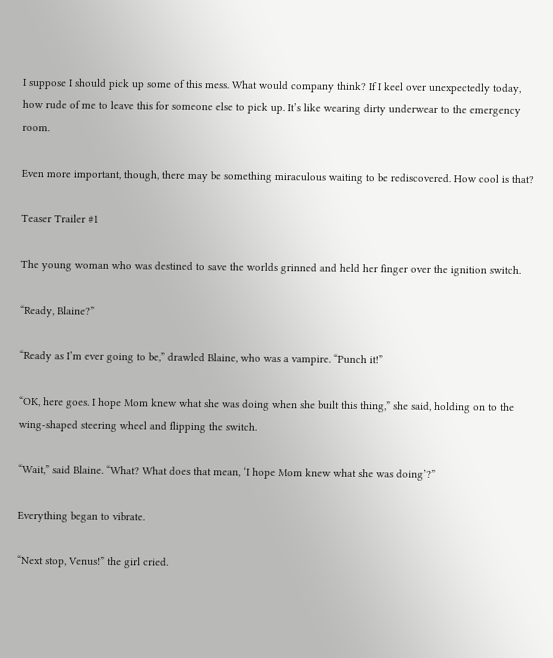I suppose I should pick up some of this mess. What would company think? If I keel over unexpectedly today, how rude of me to leave this for someone else to pick up. It’s like wearing dirty underwear to the emergency room.

Even more important, though, there may be something miraculous waiting to be rediscovered. How cool is that?

Teaser Trailer #1

The young woman who was destined to save the worlds grinned and held her finger over the ignition switch.

“Ready, Blaine?”

“Ready as I’m ever going to be,” drawled Blaine, who was a vampire. “Punch it!”

“OK, here goes. I hope Mom knew what she was doing when she built this thing,” she said, holding on to the wing-shaped steering wheel and flipping the switch.

“Wait,” said Blaine. “What? What does that mean, ‘I hope Mom knew what she was doing’?”

Everything began to vibrate.

“Next stop, Venus!” the girl cried.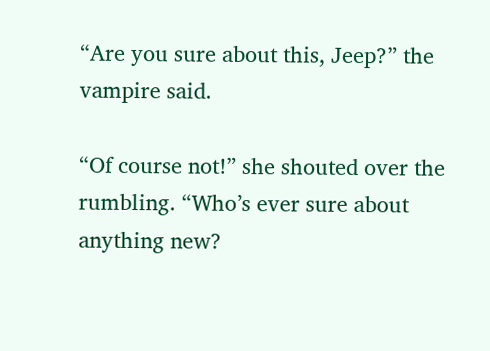“Are you sure about this, Jeep?” the vampire said.

“Of course not!” she shouted over the rumbling. “Who’s ever sure about anything new?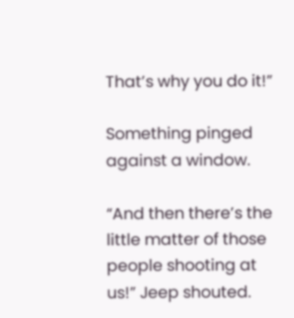That’s why you do it!”

Something pinged against a window.

“And then there’s the little matter of those people shooting at us!” Jeep shouted.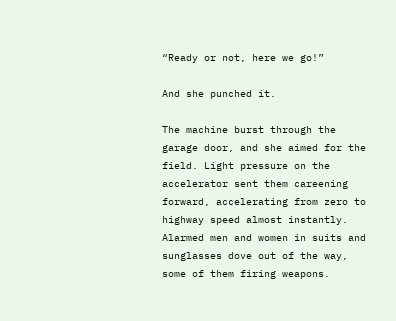“Ready or not, here we go!”

And she punched it.

The machine burst through the garage door, and she aimed for the field. Light pressure on the accelerator sent them careening forward, accelerating from zero to highway speed almost instantly. Alarmed men and women in suits and sunglasses dove out of the way, some of them firing weapons.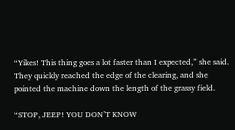“Yikes! This thing goes a lot faster than I expected,” she said. They quickly reached the edge of the clearing, and she pointed the machine down the length of the grassy field.

“STOP, JEEP! YOU DON’T KNOW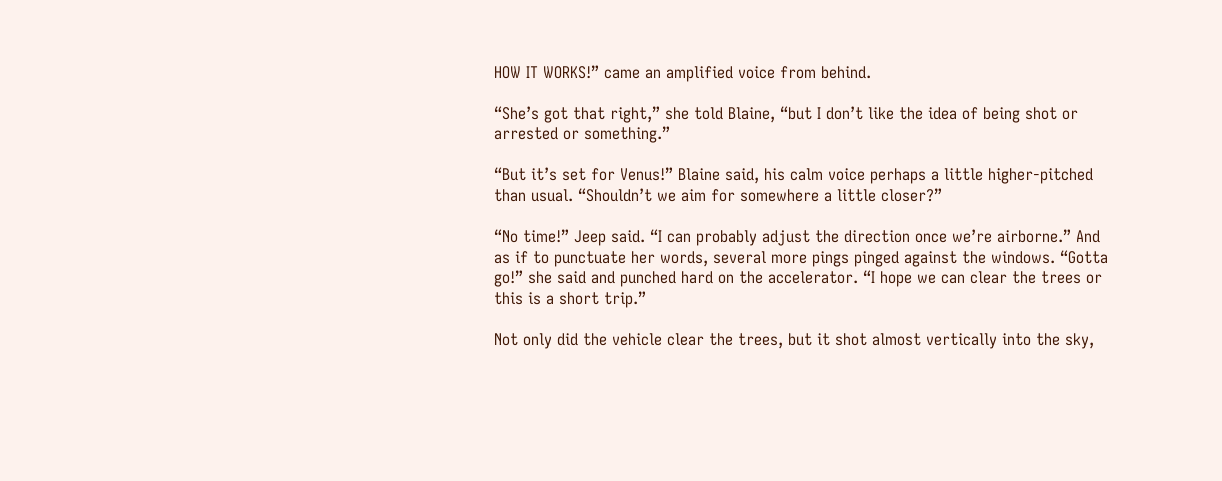HOW IT WORKS!” came an amplified voice from behind.

“She’s got that right,” she told Blaine, “but I don’t like the idea of being shot or arrested or something.”

“But it’s set for Venus!” Blaine said, his calm voice perhaps a little higher-pitched than usual. “Shouldn’t we aim for somewhere a little closer?”

“No time!” Jeep said. “I can probably adjust the direction once we’re airborne.” And as if to punctuate her words, several more pings pinged against the windows. “Gotta go!” she said and punched hard on the accelerator. “I hope we can clear the trees or this is a short trip.”

Not only did the vehicle clear the trees, but it shot almost vertically into the sky,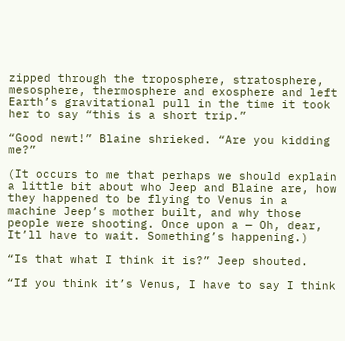zipped through the troposphere, stratosphere, mesosphere, thermosphere and exosphere and left Earth’s gravitational pull in the time it took her to say “this is a short trip.”

“Good newt!” Blaine shrieked. “Are you kidding me?”

(It occurs to me that perhaps we should explain a little bit about who Jeep and Blaine are, how they happened to be flying to Venus in a machine Jeep’s mother built, and why those people were shooting. Once upon a — Oh, dear, It’ll have to wait. Something’s happening.)

“Is that what I think it is?” Jeep shouted.

“If you think it’s Venus, I have to say I think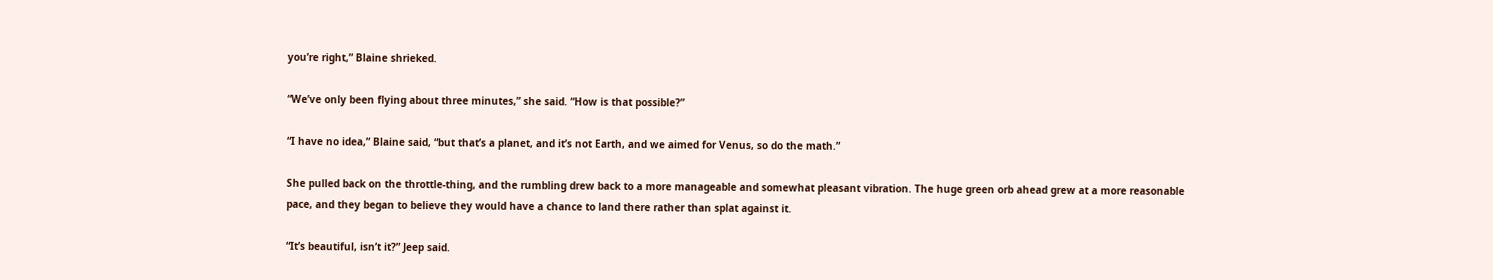you’re right,” Blaine shrieked.

“We’ve only been flying about three minutes,” she said. “How is that possible?”

“I have no idea,” Blaine said, “but that’s a planet, and it’s not Earth, and we aimed for Venus, so do the math.”

She pulled back on the throttle-thing, and the rumbling drew back to a more manageable and somewhat pleasant vibration. The huge green orb ahead grew at a more reasonable pace, and they began to believe they would have a chance to land there rather than splat against it.

“It’s beautiful, isn’t it?” Jeep said.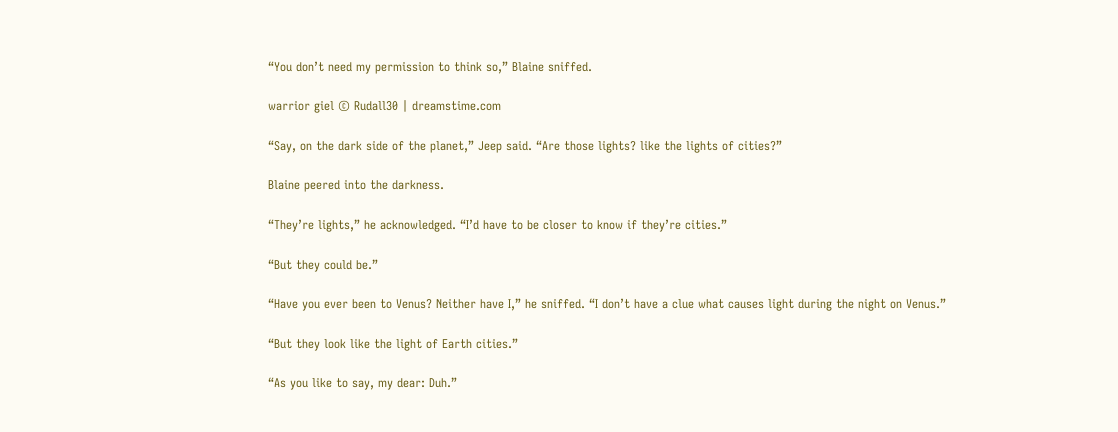“You don’t need my permission to think so,” Blaine sniffed.

warrior giel © Rudall30 | dreamstime.com

“Say, on the dark side of the planet,” Jeep said. “Are those lights? like the lights of cities?”

Blaine peered into the darkness.

“They’re lights,” he acknowledged. “I’d have to be closer to know if they’re cities.”

“But they could be.”

“Have you ever been to Venus? Neither have I,” he sniffed. “I don’t have a clue what causes light during the night on Venus.”

“But they look like the light of Earth cities.”

“As you like to say, my dear: Duh.”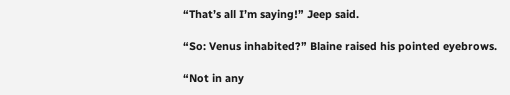“That’s all I’m saying!” Jeep said.

“So: Venus inhabited?” Blaine raised his pointed eyebrows.

“Not in any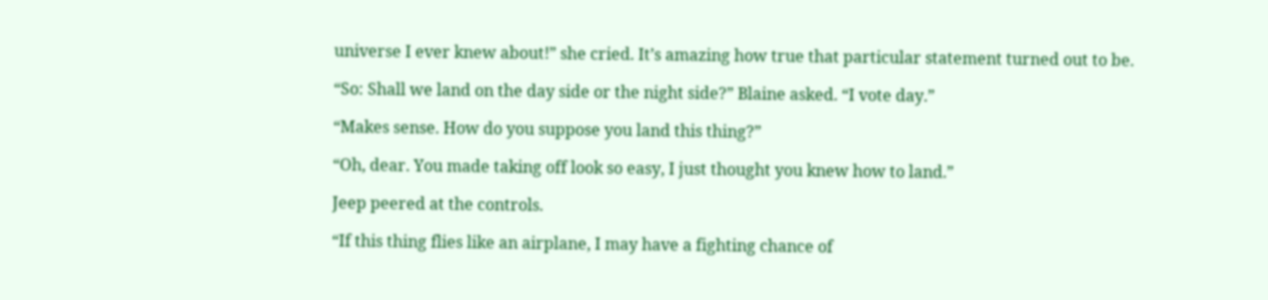universe I ever knew about!” she cried. It’s amazing how true that particular statement turned out to be.

“So: Shall we land on the day side or the night side?” Blaine asked. “I vote day.”

“Makes sense. How do you suppose you land this thing?”

“Oh, dear. You made taking off look so easy, I just thought you knew how to land.”

Jeep peered at the controls.

“If this thing flies like an airplane, I may have a fighting chance of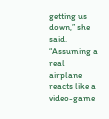getting us down,” she said. “Assuming a real airplane reacts like a video-game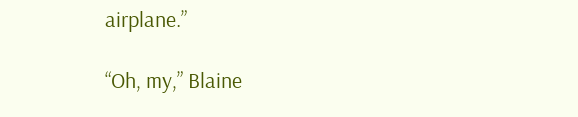airplane.”

“Oh, my,” Blaine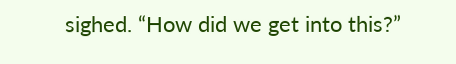sighed. “How did we get into this?”